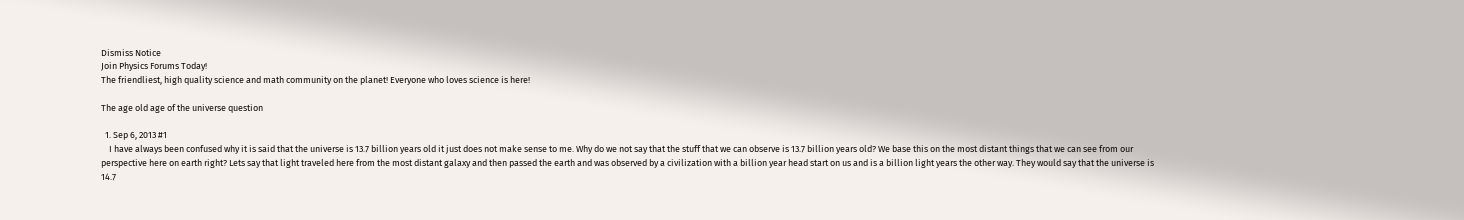Dismiss Notice
Join Physics Forums Today!
The friendliest, high quality science and math community on the planet! Everyone who loves science is here!

The age old age of the universe question

  1. Sep 6, 2013 #1
    I have always been confused why it is said that the universe is 13.7 billion years old it just does not make sense to me. Why do we not say that the stuff that we can observe is 13.7 billion years old? We base this on the most distant things that we can see from our perspective here on earth right? Lets say that light traveled here from the most distant galaxy and then passed the earth and was observed by a civilization with a billion year head start on us and is a billion light years the other way. They would say that the universe is 14.7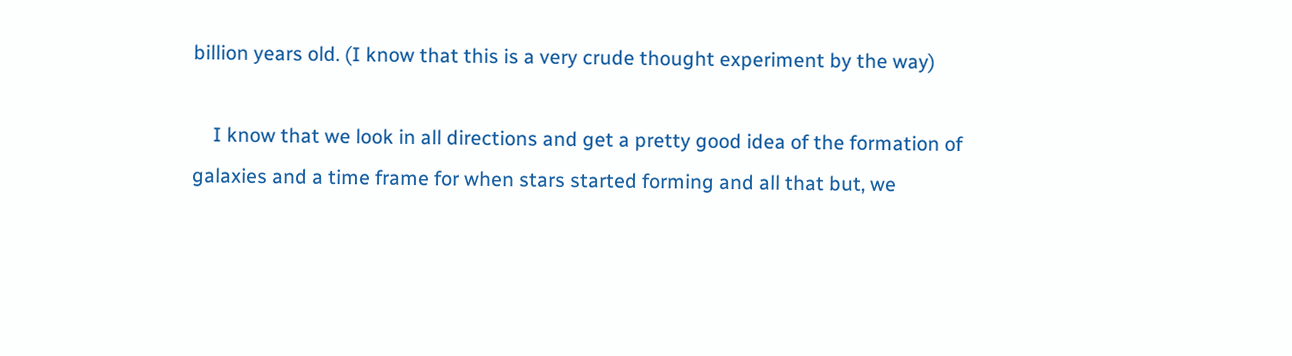billion years old. (I know that this is a very crude thought experiment by the way)

    I know that we look in all directions and get a pretty good idea of the formation of galaxies and a time frame for when stars started forming and all that but, we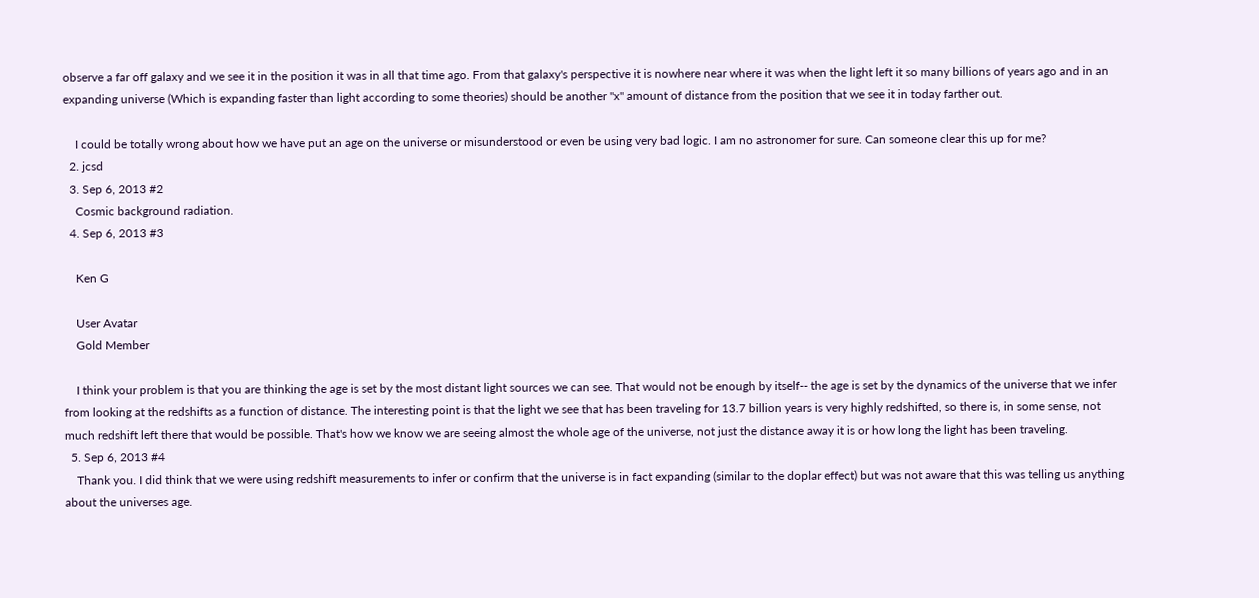observe a far off galaxy and we see it in the position it was in all that time ago. From that galaxy's perspective it is nowhere near where it was when the light left it so many billions of years ago and in an expanding universe (Which is expanding faster than light according to some theories) should be another "x" amount of distance from the position that we see it in today farther out.

    I could be totally wrong about how we have put an age on the universe or misunderstood or even be using very bad logic. I am no astronomer for sure. Can someone clear this up for me?
  2. jcsd
  3. Sep 6, 2013 #2
    Cosmic background radiation.
  4. Sep 6, 2013 #3

    Ken G

    User Avatar
    Gold Member

    I think your problem is that you are thinking the age is set by the most distant light sources we can see. That would not be enough by itself-- the age is set by the dynamics of the universe that we infer from looking at the redshifts as a function of distance. The interesting point is that the light we see that has been traveling for 13.7 billion years is very highly redshifted, so there is, in some sense, not much redshift left there that would be possible. That's how we know we are seeing almost the whole age of the universe, not just the distance away it is or how long the light has been traveling.
  5. Sep 6, 2013 #4
    Thank you. I did think that we were using redshift measurements to infer or confirm that the universe is in fact expanding (similar to the doplar effect) but was not aware that this was telling us anything about the universes age.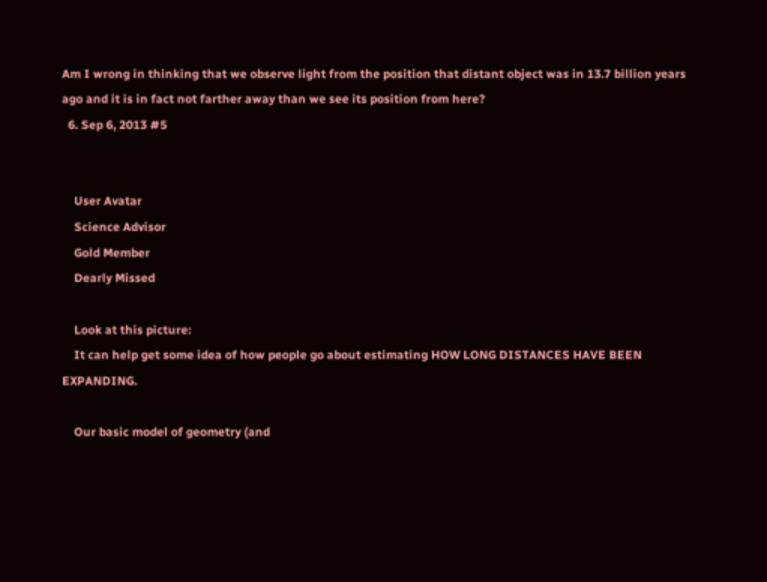Am I wrong in thinking that we observe light from the position that distant object was in 13.7 billion years ago and it is in fact not farther away than we see its position from here?
  6. Sep 6, 2013 #5


    User Avatar
    Science Advisor
    Gold Member
    Dearly Missed

    Look at this picture:
    It can help get some idea of how people go about estimating HOW LONG DISTANCES HAVE BEEN EXPANDING.

    Our basic model of geometry (and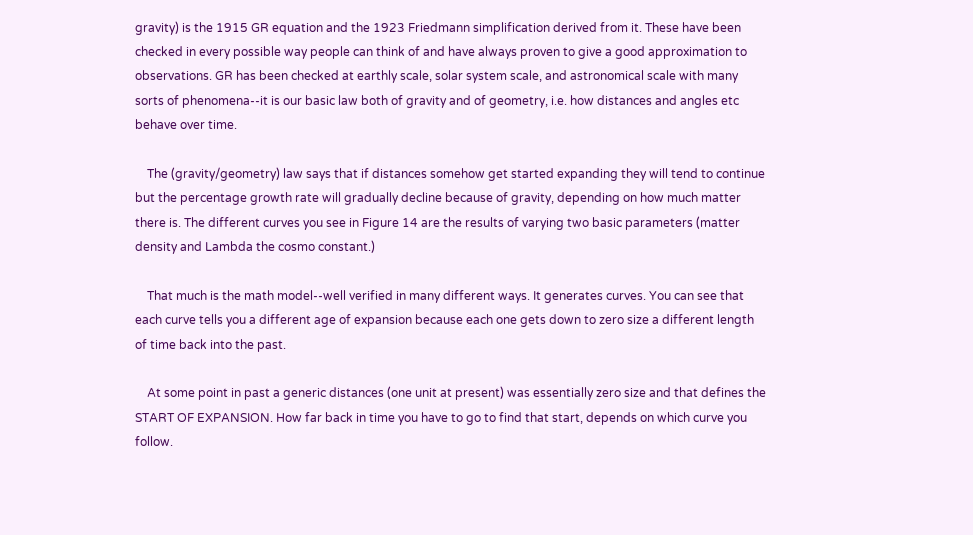gravity) is the 1915 GR equation and the 1923 Friedmann simplification derived from it. These have been checked in every possible way people can think of and have always proven to give a good approximation to observations. GR has been checked at earthly scale, solar system scale, and astronomical scale with many sorts of phenomena--it is our basic law both of gravity and of geometry, i.e. how distances and angles etc behave over time.

    The (gravity/geometry) law says that if distances somehow get started expanding they will tend to continue but the percentage growth rate will gradually decline because of gravity, depending on how much matter there is. The different curves you see in Figure 14 are the results of varying two basic parameters (matter density and Lambda the cosmo constant.)

    That much is the math model--well verified in many different ways. It generates curves. You can see that each curve tells you a different age of expansion because each one gets down to zero size a different length of time back into the past.

    At some point in past a generic distances (one unit at present) was essentially zero size and that defines the START OF EXPANSION. How far back in time you have to go to find that start, depends on which curve you follow.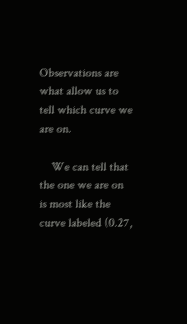Observations are what allow us to tell which curve we are on.

    We can tell that the one we are on is most like the curve labeled (0.27,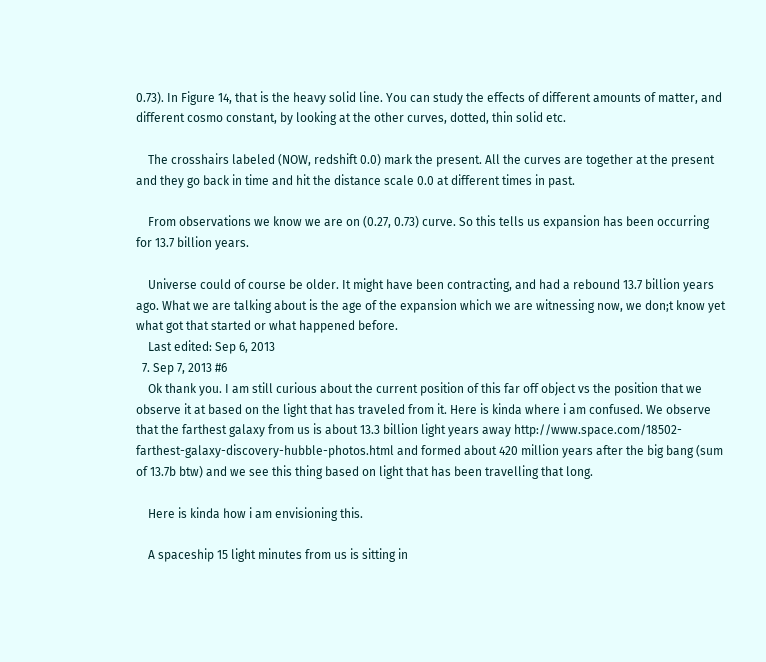0.73). In Figure 14, that is the heavy solid line. You can study the effects of different amounts of matter, and different cosmo constant, by looking at the other curves, dotted, thin solid etc.

    The crosshairs labeled (NOW, redshift 0.0) mark the present. All the curves are together at the present and they go back in time and hit the distance scale 0.0 at different times in past.

    From observations we know we are on (0.27, 0.73) curve. So this tells us expansion has been occurring for 13.7 billion years.

    Universe could of course be older. It might have been contracting, and had a rebound 13.7 billion years ago. What we are talking about is the age of the expansion which we are witnessing now, we don;t know yet what got that started or what happened before.
    Last edited: Sep 6, 2013
  7. Sep 7, 2013 #6
    Ok thank you. I am still curious about the current position of this far off object vs the position that we observe it at based on the light that has traveled from it. Here is kinda where i am confused. We observe that the farthest galaxy from us is about 13.3 billion light years away http://www.space.com/18502-farthest-galaxy-discovery-hubble-photos.html and formed about 420 million years after the big bang (sum of 13.7b btw) and we see this thing based on light that has been travelling that long.

    Here is kinda how i am envisioning this.

    A spaceship 15 light minutes from us is sitting in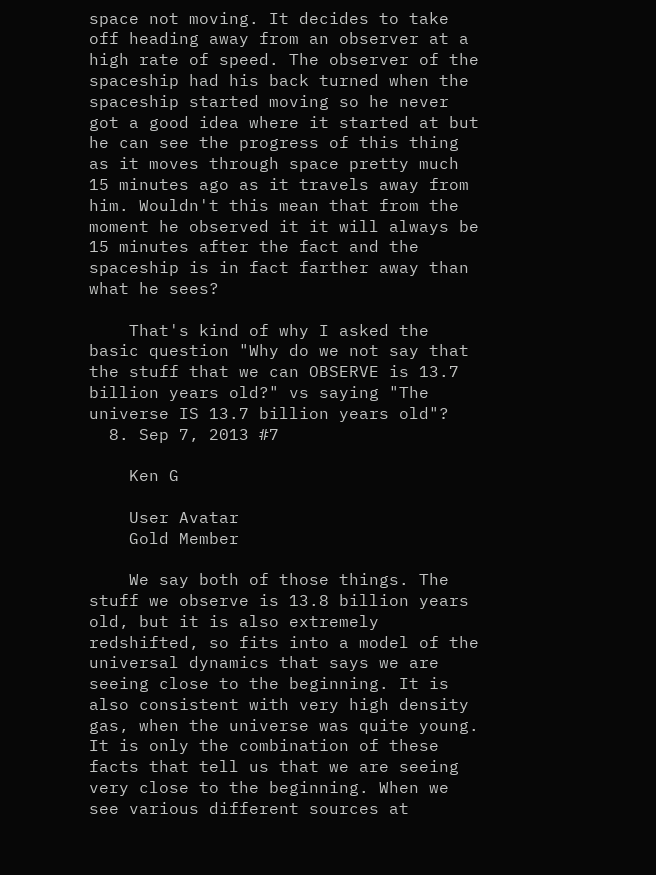space not moving. It decides to take off heading away from an observer at a high rate of speed. The observer of the spaceship had his back turned when the spaceship started moving so he never got a good idea where it started at but he can see the progress of this thing as it moves through space pretty much 15 minutes ago as it travels away from him. Wouldn't this mean that from the moment he observed it it will always be 15 minutes after the fact and the spaceship is in fact farther away than what he sees?

    That's kind of why I asked the basic question "Why do we not say that the stuff that we can OBSERVE is 13.7 billion years old?" vs saying "The universe IS 13.7 billion years old"?
  8. Sep 7, 2013 #7

    Ken G

    User Avatar
    Gold Member

    We say both of those things. The stuff we observe is 13.8 billion years old, but it is also extremely redshifted, so fits into a model of the universal dynamics that says we are seeing close to the beginning. It is also consistent with very high density gas, when the universe was quite young. It is only the combination of these facts that tell us that we are seeing very close to the beginning. When we see various different sources at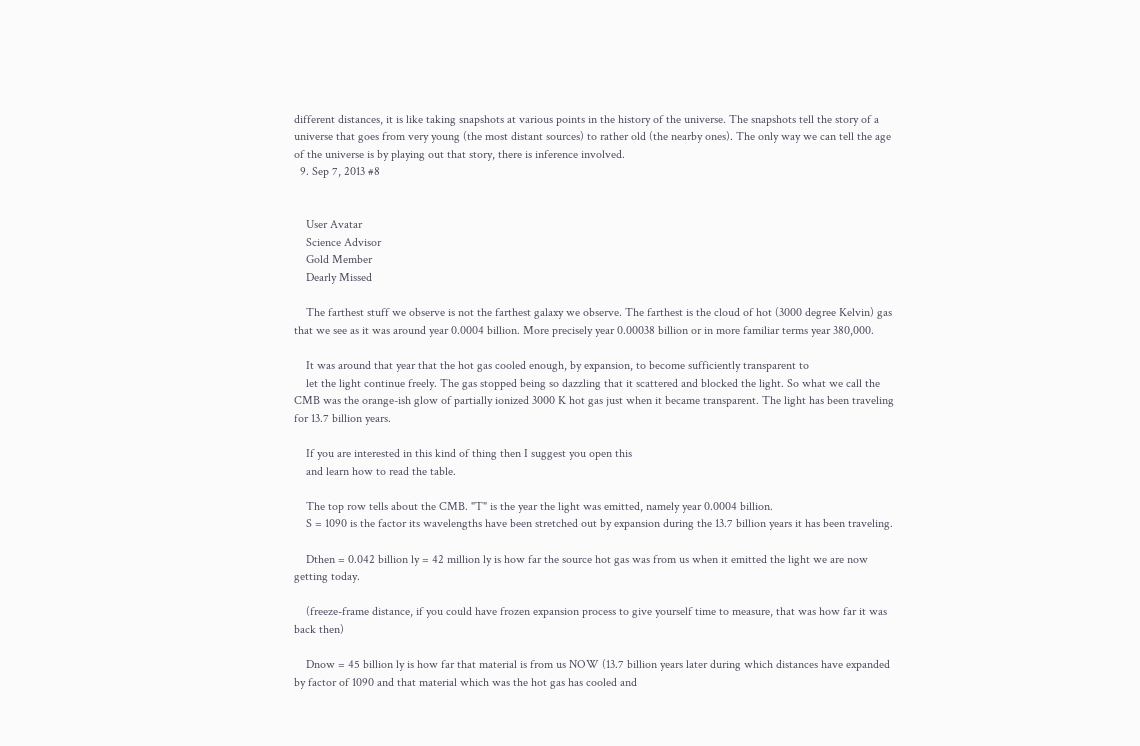different distances, it is like taking snapshots at various points in the history of the universe. The snapshots tell the story of a universe that goes from very young (the most distant sources) to rather old (the nearby ones). The only way we can tell the age of the universe is by playing out that story, there is inference involved.
  9. Sep 7, 2013 #8


    User Avatar
    Science Advisor
    Gold Member
    Dearly Missed

    The farthest stuff we observe is not the farthest galaxy we observe. The farthest is the cloud of hot (3000 degree Kelvin) gas that we see as it was around year 0.0004 billion. More precisely year 0.00038 billion or in more familiar terms year 380,000.

    It was around that year that the hot gas cooled enough, by expansion, to become sufficiently transparent to
    let the light continue freely. The gas stopped being so dazzling that it scattered and blocked the light. So what we call the CMB was the orange-ish glow of partially ionized 3000 K hot gas just when it became transparent. The light has been traveling for 13.7 billion years.

    If you are interested in this kind of thing then I suggest you open this
    and learn how to read the table.

    The top row tells about the CMB. "T" is the year the light was emitted, namely year 0.0004 billion.
    S = 1090 is the factor its wavelengths have been stretched out by expansion during the 13.7 billion years it has been traveling.

    Dthen = 0.042 billion ly = 42 million ly is how far the source hot gas was from us when it emitted the light we are now getting today.

    (freeze-frame distance, if you could have frozen expansion process to give yourself time to measure, that was how far it was back then)

    Dnow = 45 billion ly is how far that material is from us NOW (13.7 billion years later during which distances have expanded by factor of 1090 and that material which was the hot gas has cooled and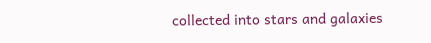collected into stars and galaxies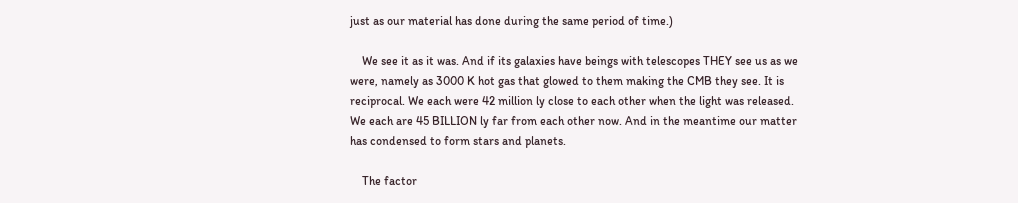just as our material has done during the same period of time.)

    We see it as it was. And if its galaxies have beings with telescopes THEY see us as we were, namely as 3000 K hot gas that glowed to them making the CMB they see. It is reciprocal. We each were 42 million ly close to each other when the light was released. We each are 45 BILLION ly far from each other now. And in the meantime our matter has condensed to form stars and planets.

    The factor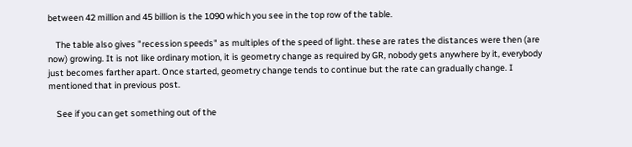between 42 million and 45 billion is the 1090 which you see in the top row of the table.

    The table also gives "recession speeds" as multiples of the speed of light. these are rates the distances were then (are now) growing. It is not like ordinary motion, it is geometry change as required by GR, nobody gets anywhere by it, everybody just becomes farther apart. Once started, geometry change tends to continue but the rate can gradually change. I mentioned that in previous post.

    See if you can get something out of the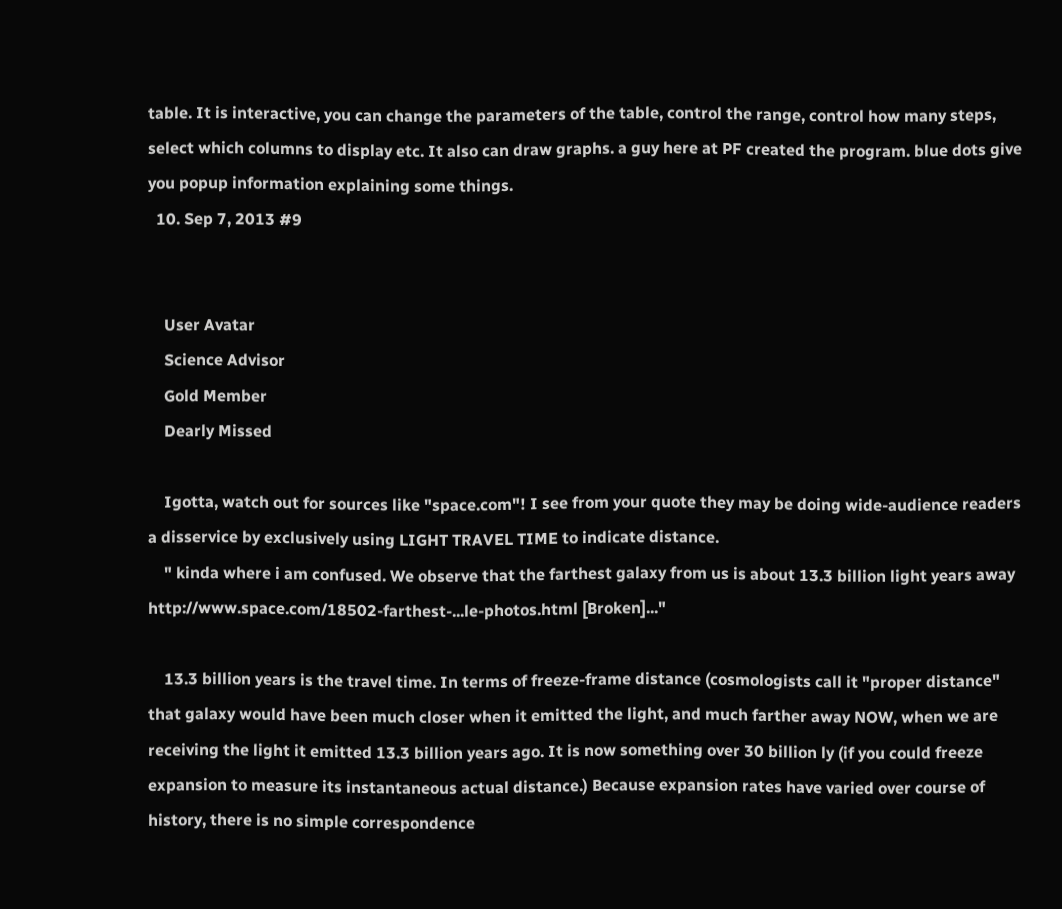table. It is interactive, you can change the parameters of the table, control the range, control how many steps, select which columns to display etc. It also can draw graphs. a guy here at PF created the program. blue dots give you popup information explaining some things.
  10. Sep 7, 2013 #9


    User Avatar
    Science Advisor
    Gold Member
    Dearly Missed

    Igotta, watch out for sources like "space.com"! I see from your quote they may be doing wide-audience readers a disservice by exclusively using LIGHT TRAVEL TIME to indicate distance.
    " kinda where i am confused. We observe that the farthest galaxy from us is about 13.3 billion light years away http://www.space.com/18502-farthest-...le-photos.html [Broken]..."

    13.3 billion years is the travel time. In terms of freeze-frame distance (cosmologists call it "proper distance" that galaxy would have been much closer when it emitted the light, and much farther away NOW, when we are receiving the light it emitted 13.3 billion years ago. It is now something over 30 billion ly (if you could freeze expansion to measure its instantaneous actual distance.) Because expansion rates have varied over course of history, there is no simple correspondence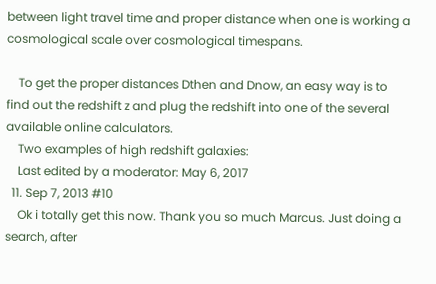between light travel time and proper distance when one is working a cosmological scale over cosmological timespans.

    To get the proper distances Dthen and Dnow, an easy way is to find out the redshift z and plug the redshift into one of the several available online calculators.
    Two examples of high redshift galaxies:
    Last edited by a moderator: May 6, 2017
  11. Sep 7, 2013 #10
    Ok i totally get this now. Thank you so much Marcus. Just doing a search, after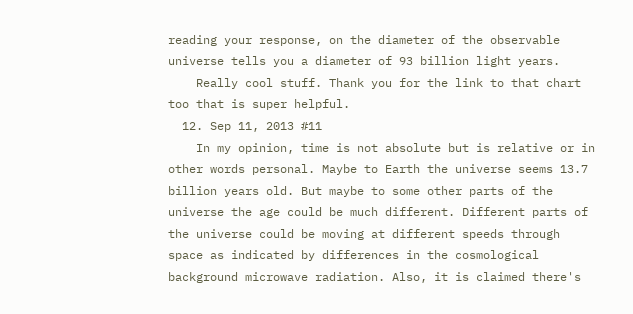reading your response, on the diameter of the observable universe tells you a diameter of 93 billion light years.
    Really cool stuff. Thank you for the link to that chart too that is super helpful.
  12. Sep 11, 2013 #11
    In my opinion, time is not absolute but is relative or in other words personal. Maybe to Earth the universe seems 13.7 billion years old. But maybe to some other parts of the universe the age could be much different. Different parts of the universe could be moving at different speeds through space as indicated by differences in the cosmological background microwave radiation. Also, it is claimed there's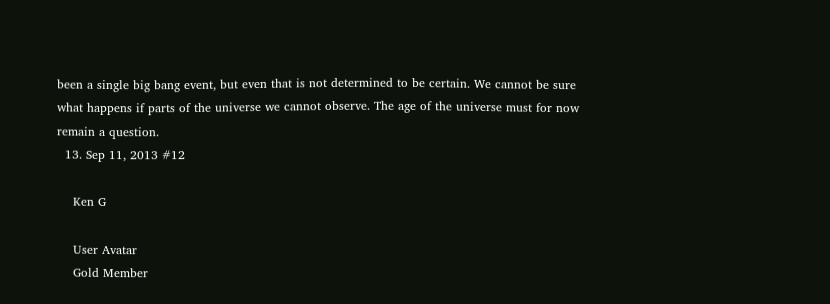been a single big bang event, but even that is not determined to be certain. We cannot be sure what happens if parts of the universe we cannot observe. The age of the universe must for now remain a question.
  13. Sep 11, 2013 #12

    Ken G

    User Avatar
    Gold Member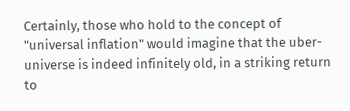Certainly, those who hold to the concept of "universal inflation" would imagine that the uber-universe is indeed infinitely old, in a striking return to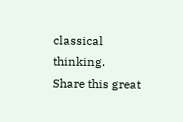classical thinking.
Share this great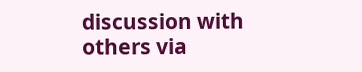discussion with others via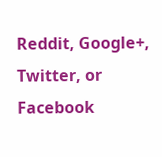Reddit, Google+, Twitter, or Facebook